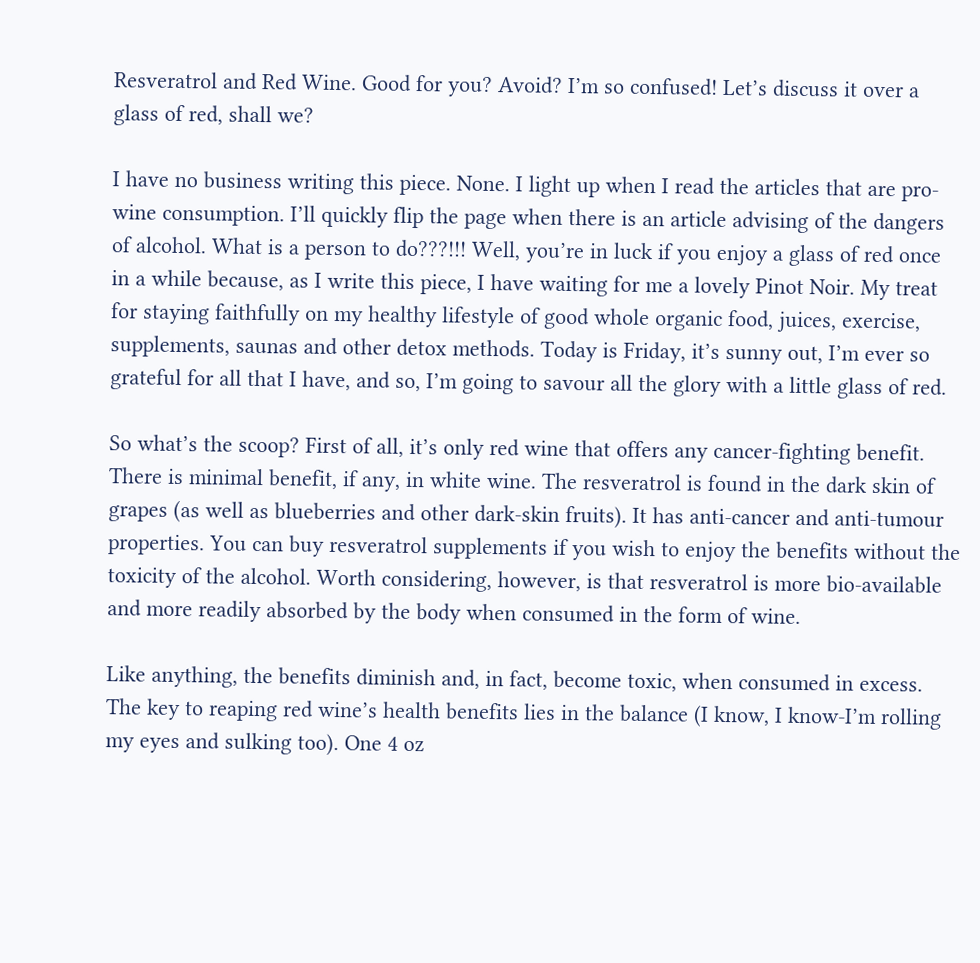Resveratrol and Red Wine. Good for you? Avoid? I’m so confused! Let’s discuss it over a glass of red, shall we?

I have no business writing this piece. None. I light up when I read the articles that are pro-wine consumption. I’ll quickly flip the page when there is an article advising of the dangers of alcohol. What is a person to do???!!! Well, you’re in luck if you enjoy a glass of red once in a while because, as I write this piece, I have waiting for me a lovely Pinot Noir. My treat for staying faithfully on my healthy lifestyle of good whole organic food, juices, exercise, supplements, saunas and other detox methods. Today is Friday, it’s sunny out, I’m ever so grateful for all that I have, and so, I’m going to savour all the glory with a little glass of red.

So what’s the scoop? First of all, it’s only red wine that offers any cancer-fighting benefit. There is minimal benefit, if any, in white wine. The resveratrol is found in the dark skin of grapes (as well as blueberries and other dark-skin fruits). It has anti-cancer and anti-tumour properties. You can buy resveratrol supplements if you wish to enjoy the benefits without the toxicity of the alcohol. Worth considering, however, is that resveratrol is more bio-available and more readily absorbed by the body when consumed in the form of wine.

Like anything, the benefits diminish and, in fact, become toxic, when consumed in excess. The key to reaping red wine’s health benefits lies in the balance (I know, I know-I’m rolling my eyes and sulking too). One 4 oz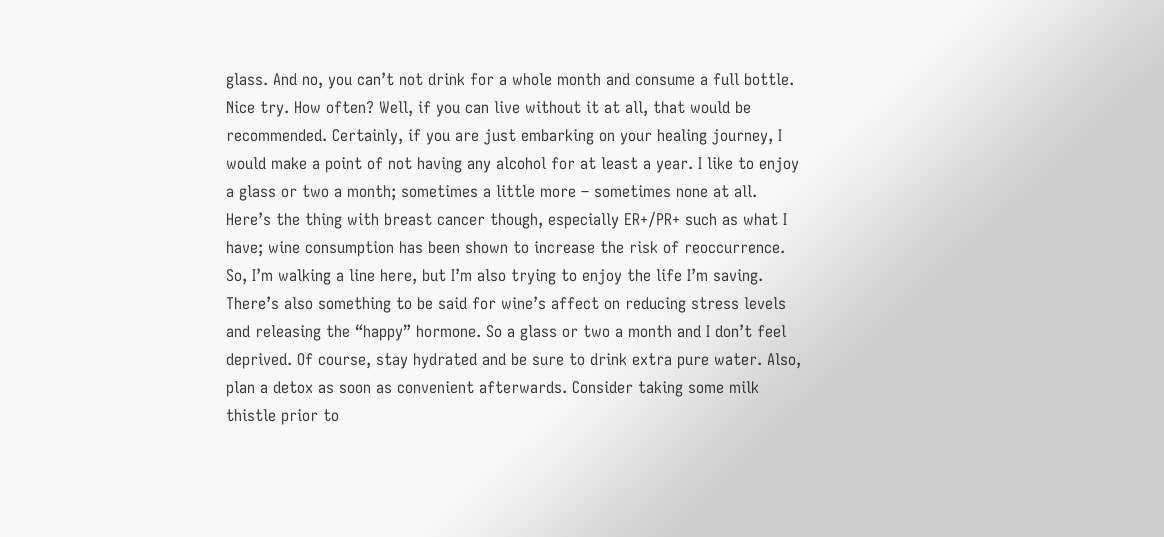glass. And no, you can’t not drink for a whole month and consume a full bottle. Nice try. How often? Well, if you can live without it at all, that would be recommended. Certainly, if you are just embarking on your healing journey, I would make a point of not having any alcohol for at least a year. I like to enjoy a glass or two a month; sometimes a little more – sometimes none at all. Here’s the thing with breast cancer though, especially ER+/PR+ such as what I have; wine consumption has been shown to increase the risk of reoccurrence. So, I’m walking a line here, but I’m also trying to enjoy the life I’m saving. There’s also something to be said for wine’s affect on reducing stress levels and releasing the “happy” hormone. So a glass or two a month and I don’t feel deprived. Of course, stay hydrated and be sure to drink extra pure water. Also, plan a detox as soon as convenient afterwards. Consider taking some milk thistle prior to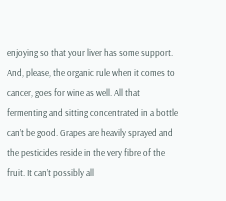enjoying so that your liver has some support. And, please, the organic rule when it comes to cancer, goes for wine as well. All that fermenting and sitting concentrated in a bottle can’t be good. Grapes are heavily sprayed and the pesticides reside in the very fibre of the fruit. It can’t possibly all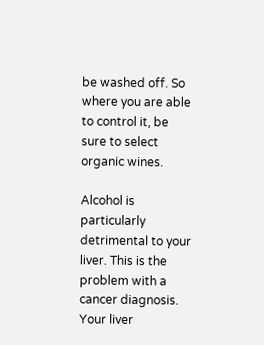be washed off. So where you are able to control it, be sure to select organic wines.

Alcohol is particularly detrimental to your liver. This is the problem with a cancer diagnosis. Your liver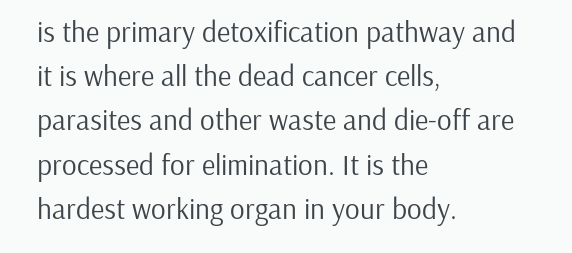is the primary detoxification pathway and it is where all the dead cancer cells, parasites and other waste and die-off are processed for elimination. It is the hardest working organ in your body.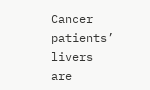Cancer patients’ livers are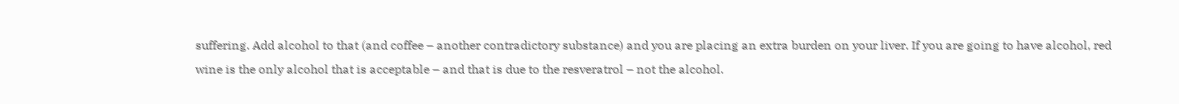suffering. Add alcohol to that (and coffee – another contradictory substance) and you are placing an extra burden on your liver. If you are going to have alcohol, red wine is the only alcohol that is acceptable – and that is due to the resveratrol – not the alcohol.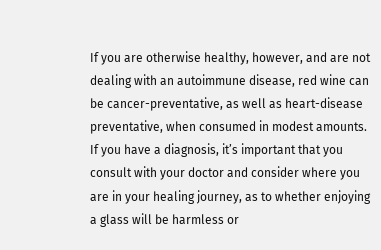If you are otherwise healthy, however, and are not dealing with an autoimmune disease, red wine can be cancer-preventative, as well as heart-disease preventative, when consumed in modest amounts. If you have a diagnosis, it’s important that you consult with your doctor and consider where you are in your healing journey, as to whether enjoying a glass will be harmless or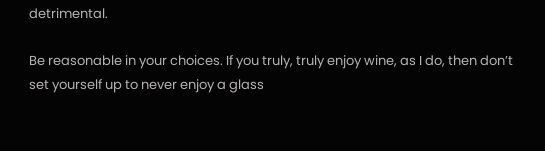detrimental.

Be reasonable in your choices. If you truly, truly enjoy wine, as I do, then don’t set yourself up to never enjoy a glass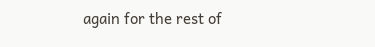again for the rest of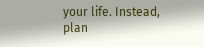your life. Instead, plan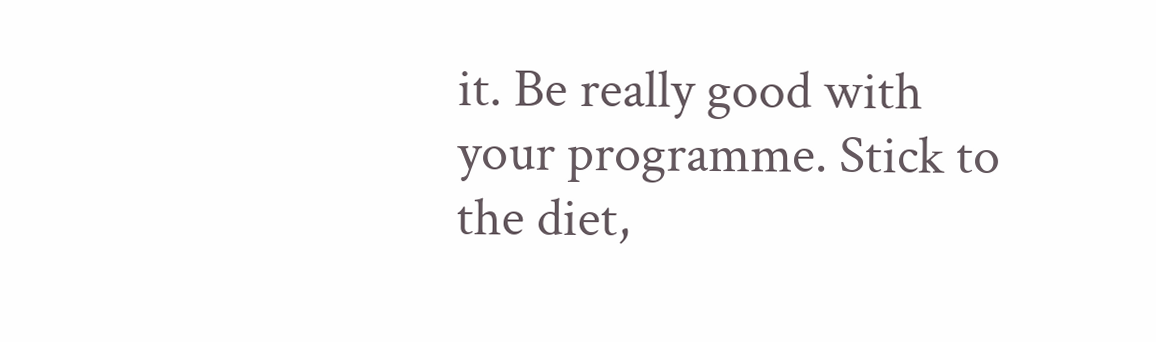it. Be really good with your programme. Stick to the diet,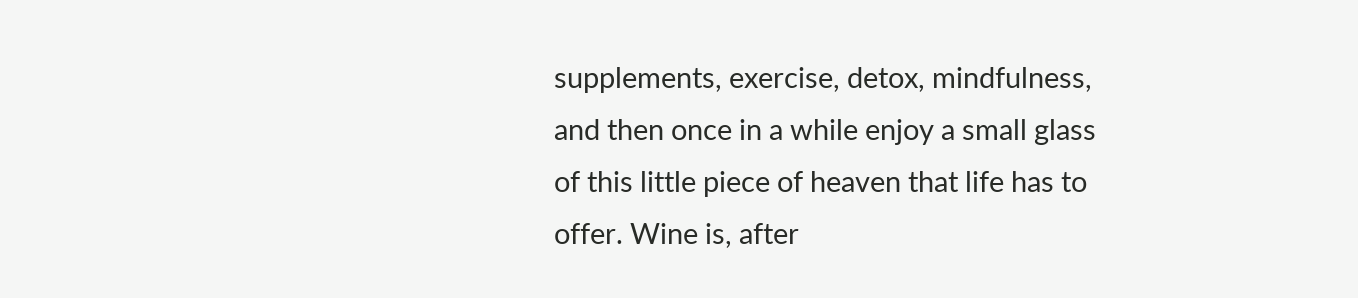supplements, exercise, detox, mindfulness, and then once in a while enjoy a small glass of this little piece of heaven that life has to offer. Wine is, after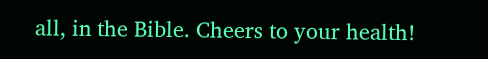all, in the Bible. Cheers to your health!